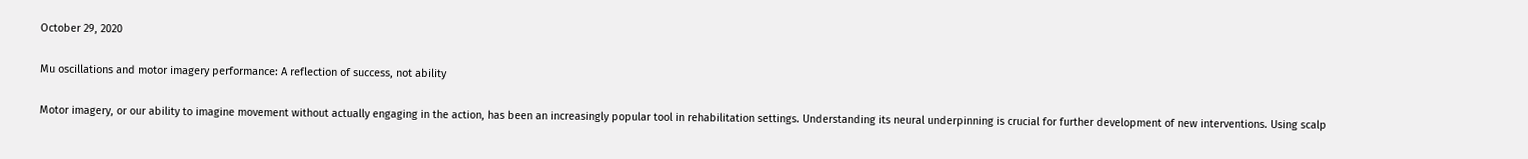October 29, 2020

Mu oscillations and motor imagery performance: A reflection of success, not ability

Motor imagery, or our ability to imagine movement without actually engaging in the action, has been an increasingly popular tool in rehabilitation settings. Understanding its neural underpinning is crucial for further development of new interventions. Using scalp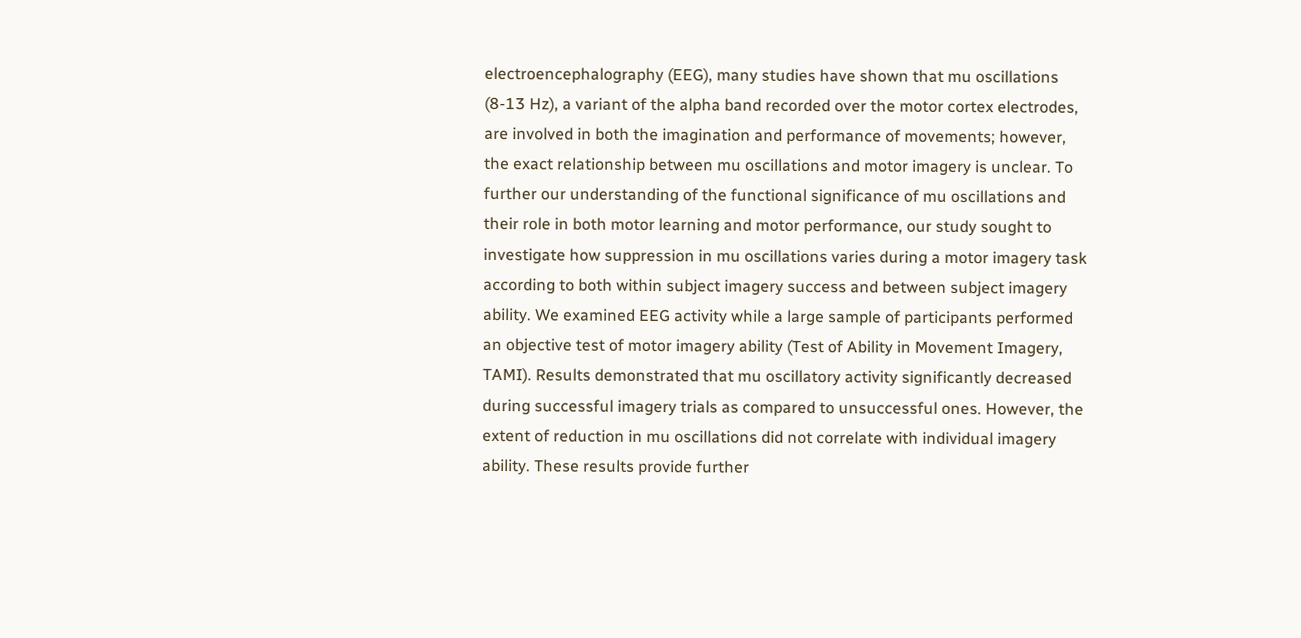electroencephalography (EEG), many studies have shown that mu oscillations (8-13 Hz), a variant of the alpha band recorded over the motor cortex electrodes, are involved in both the imagination and performance of movements; however, the exact relationship between mu oscillations and motor imagery is unclear. To further our understanding of the functional significance of mu oscillations and their role in both motor learning and motor performance, our study sought to investigate how suppression in mu oscillations varies during a motor imagery task according to both within subject imagery success and between subject imagery ability. We examined EEG activity while a large sample of participants performed an objective test of motor imagery ability (Test of Ability in Movement Imagery, TAMI). Results demonstrated that mu oscillatory activity significantly decreased during successful imagery trials as compared to unsuccessful ones. However, the extent of reduction in mu oscillations did not correlate with individual imagery ability. These results provide further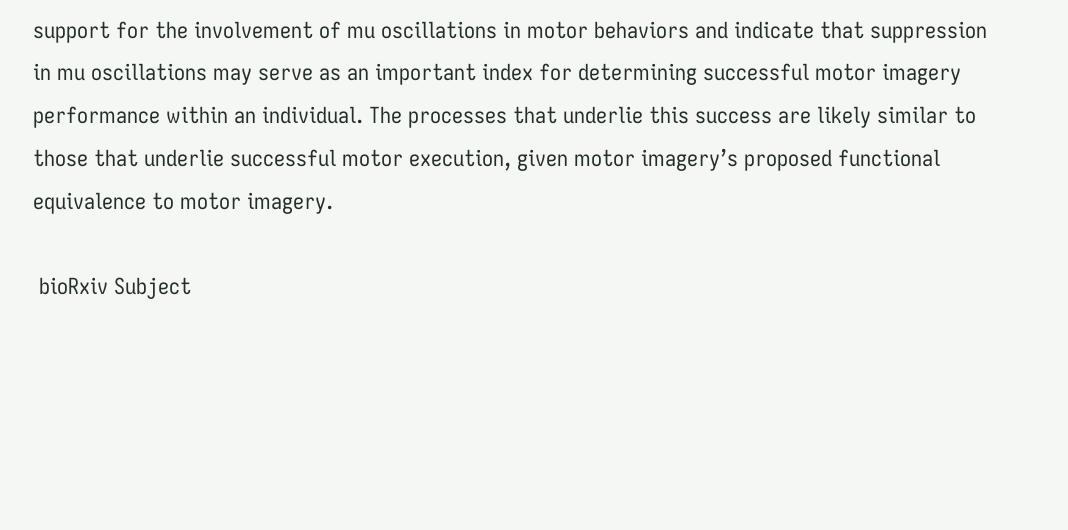support for the involvement of mu oscillations in motor behaviors and indicate that suppression in mu oscillations may serve as an important index for determining successful motor imagery performance within an individual. The processes that underlie this success are likely similar to those that underlie successful motor execution, given motor imagery’s proposed functional equivalence to motor imagery.

 bioRxiv Subject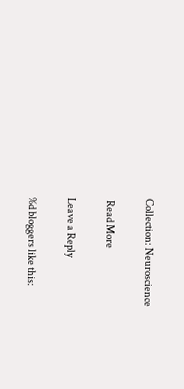Collection: Neuroscience

 Read More

Leave a Reply

%d bloggers like this: